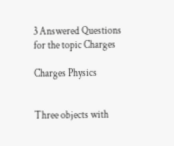3 Answered Questions for the topic Charges

Charges Physics


Three objects with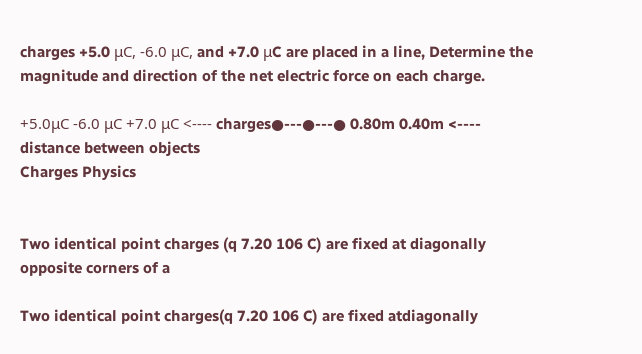charges +5.0 μC, -6.0 μC, and +7.0 μC are placed in a line, Determine the magnitude and direction of the net electric force on each charge.

+5.0μC -6.0 μC +7.0 μC <---- charges●---●---● 0.80m 0.40m <---- distance between objects
Charges Physics


Two identical point charges (q 7.20 106 C) are fixed at diagonally opposite corners of a

Two identical point charges(q 7.20 106 C) are fixed atdiagonally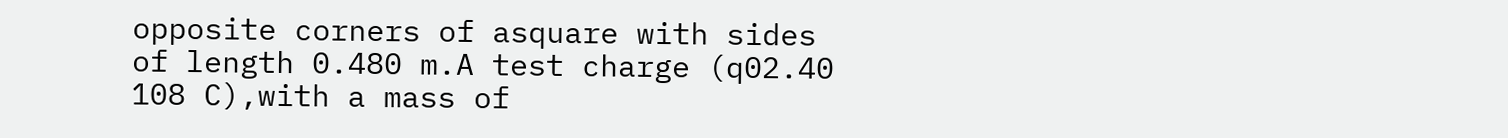opposite corners of asquare with sides of length 0.480 m.A test charge (q02.40 108 C),with a mass of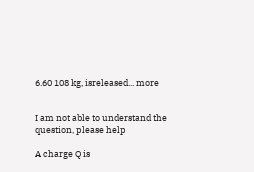6.60 108 kg, isreleased... more


I am not able to understand the question, please help

A charge Q is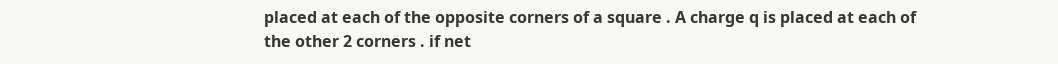placed at each of the opposite corners of a square . A charge q is placed at each of the other 2 corners . if net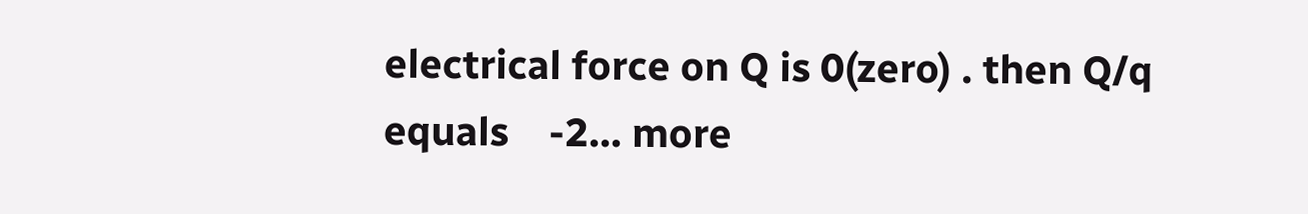electrical force on Q is 0(zero) . then Q/q equals    -2... more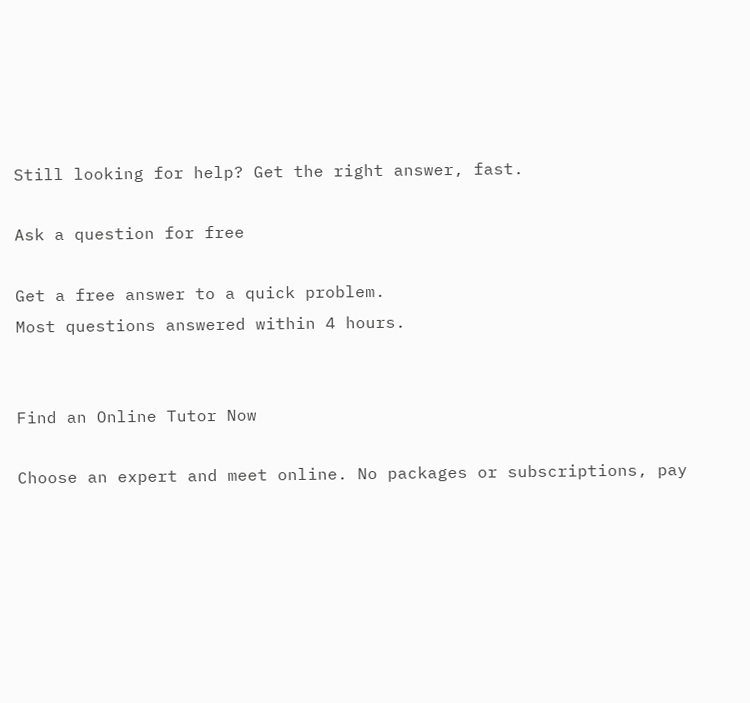Still looking for help? Get the right answer, fast.

Ask a question for free

Get a free answer to a quick problem.
Most questions answered within 4 hours.


Find an Online Tutor Now

Choose an expert and meet online. No packages or subscriptions, pay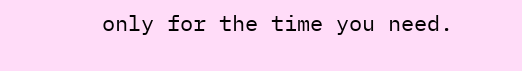only for the time you need.